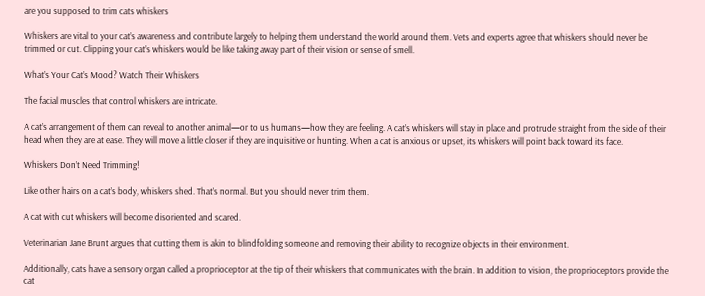are you supposed to trim cats whiskers

Whiskers are vital to your cat’s awareness and contribute largely to helping them understand the world around them. Vets and experts agree that whiskers should never be trimmed or cut. Clipping your cat’s whiskers would be like taking away part of their vision or sense of smell.

What’s Your Cat’s Mood? Watch Their Whiskers

The facial muscles that control whiskers are intricate.

A cat’s arrangement of them can reveal to another animal—or to us humans—how they are feeling. A cat’s whiskers will stay in place and protrude straight from the side of their head when they are at ease. They will move a little closer if they are inquisitive or hunting. When a cat is anxious or upset, its whiskers will point back toward its face.

Whiskers Don’t Need Trimming!

Like other hairs on a cat’s body, whiskers shed. That’s normal. But you should never trim them.

A cat with cut whiskers will become disoriented and scared.

Veterinarian Jane Brunt argues that cutting them is akin to blindfolding someone and removing their ability to recognize objects in their environment.

Additionally, cats have a sensory organ called a proprioceptor at the tip of their whiskers that communicates with the brain. In addition to vision, the proprioceptors provide the cat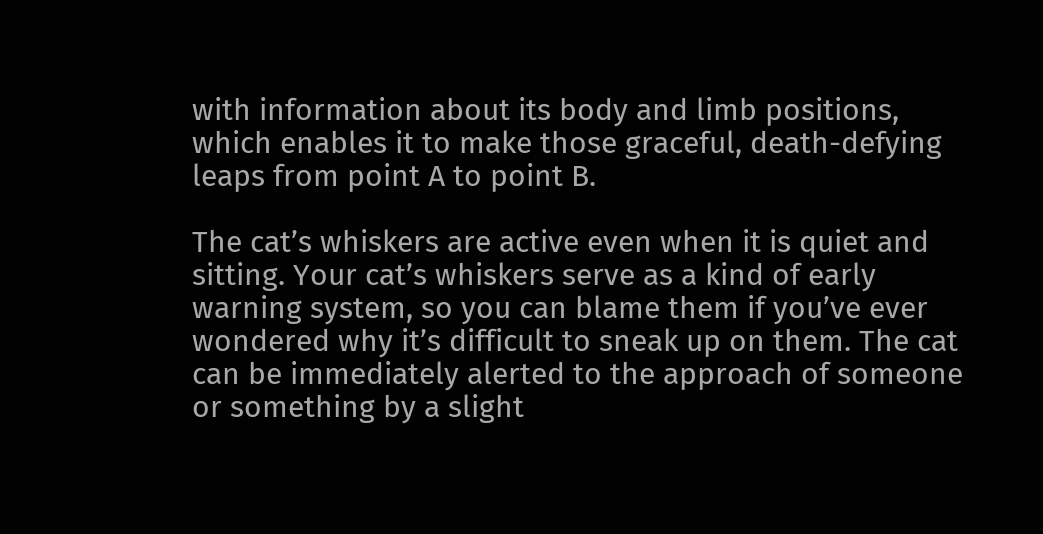with information about its body and limb positions, which enables it to make those graceful, death-defying leaps from point A to point B.

The cat’s whiskers are active even when it is quiet and sitting. Your cat’s whiskers serve as a kind of early warning system, so you can blame them if you’ve ever wondered why it’s difficult to sneak up on them. The cat can be immediately alerted to the approach of someone or something by a slight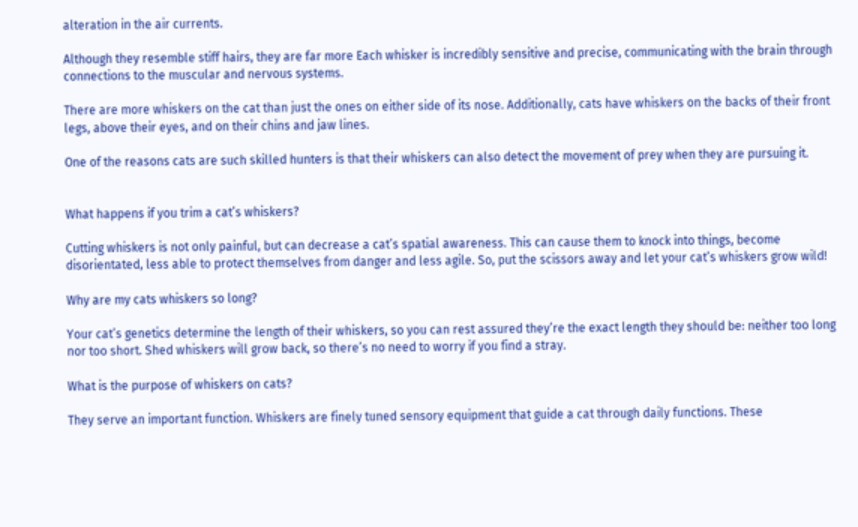alteration in the air currents.

Although they resemble stiff hairs, they are far more Each whisker is incredibly sensitive and precise, communicating with the brain through connections to the muscular and nervous systems.

There are more whiskers on the cat than just the ones on either side of its nose. Additionally, cats have whiskers on the backs of their front legs, above their eyes, and on their chins and jaw lines.

One of the reasons cats are such skilled hunters is that their whiskers can also detect the movement of prey when they are pursuing it.


What happens if you trim a cat’s whiskers?

Cutting whiskers is not only painful, but can decrease a cat’s spatial awareness. This can cause them to knock into things, become disorientated, less able to protect themselves from danger and less agile. So, put the scissors away and let your cat’s whiskers grow wild!

Why are my cats whiskers so long?

Your cat’s genetics determine the length of their whiskers, so you can rest assured they’re the exact length they should be: neither too long nor too short. Shed whiskers will grow back, so there’s no need to worry if you find a stray.

What is the purpose of whiskers on cats?

They serve an important function. Whiskers are finely tuned sensory equipment that guide a cat through daily functions. These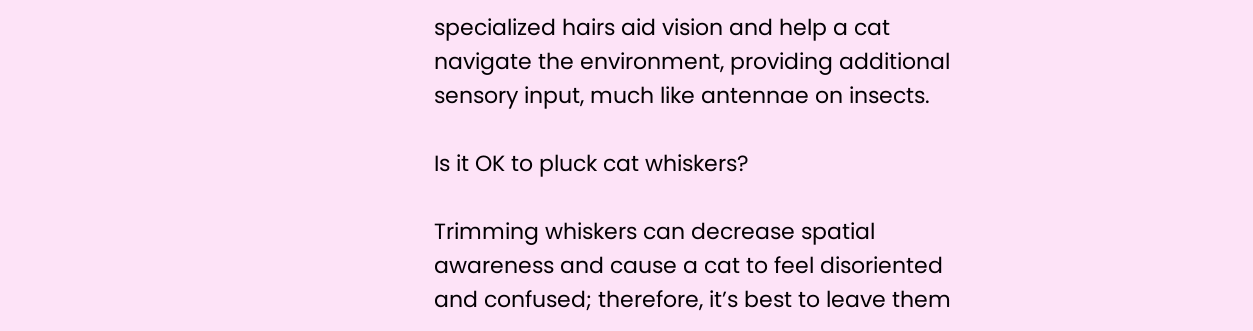specialized hairs aid vision and help a cat navigate the environment, providing additional sensory input, much like antennae on insects.

Is it OK to pluck cat whiskers?

Trimming whiskers can decrease spatial awareness and cause a cat to feel disoriented and confused; therefore, it’s best to leave them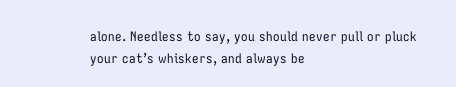alone. Needless to say, you should never pull or pluck your cat’s whiskers, and always be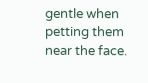gentle when petting them near the face.